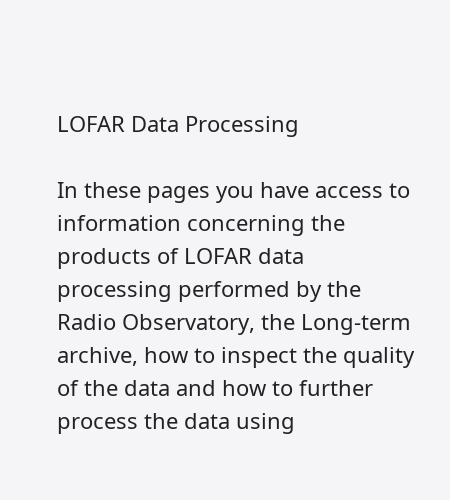LOFAR Data Processing

In these pages you have access to information concerning the products of LOFAR data processing performed by the Radio Observatory, the Long-term archive, how to inspect the quality of the data and how to further process the data using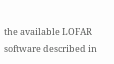the available LOFAR software described in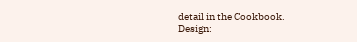detail in the Cookbook.
Design: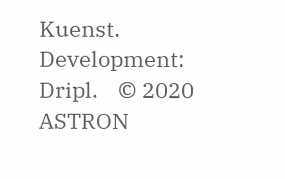Kuenst.    Development: Dripl.    © 2020 ASTRON